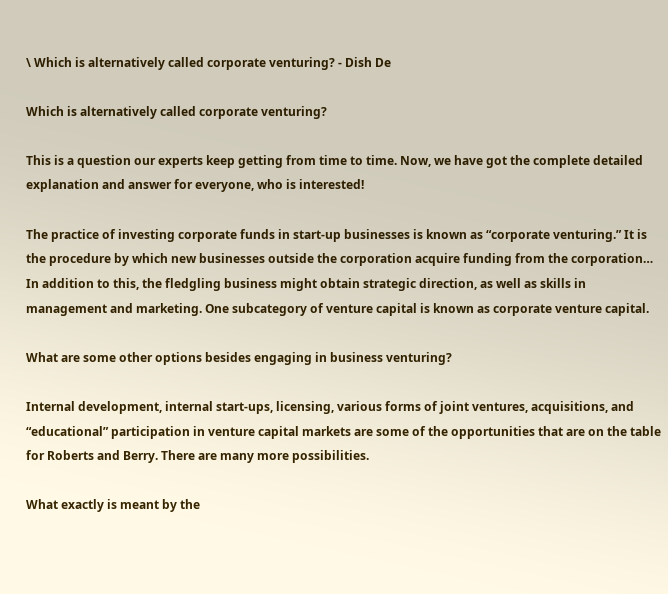\ Which is alternatively called corporate venturing? - Dish De

Which is alternatively called corporate venturing?

This is a question our experts keep getting from time to time. Now, we have got the complete detailed explanation and answer for everyone, who is interested!

The practice of investing corporate funds in start-up businesses is known as “corporate venturing.” It is the procedure by which new businesses outside the corporation acquire funding from the corporation… In addition to this, the fledgling business might obtain strategic direction, as well as skills in management and marketing. One subcategory of venture capital is known as corporate venture capital.

What are some other options besides engaging in business venturing?

Internal development, internal start-ups, licensing, various forms of joint ventures, acquisitions, and “educational” participation in venture capital markets are some of the opportunities that are on the table for Roberts and Berry. There are many more possibilities.

What exactly is meant by the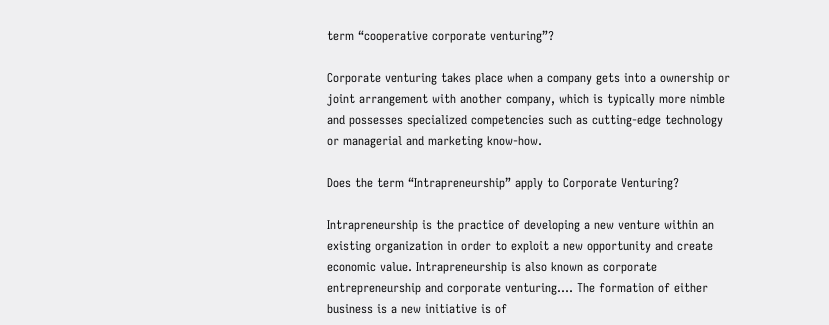term “cooperative corporate venturing”?

Corporate venturing takes place when a company gets into a ownership or joint arrangement with another company, which is typically more nimble and possesses specialized competencies such as cutting-edge technology or managerial and marketing know-how.

Does the term “Intrapreneurship” apply to Corporate Venturing?

Intrapreneurship is the practice of developing a new venture within an existing organization in order to exploit a new opportunity and create economic value. Intrapreneurship is also known as corporate entrepreneurship and corporate venturing…. The formation of either business is a new initiative is of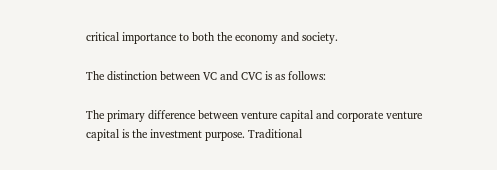critical importance to both the economy and society.

The distinction between VC and CVC is as follows:

The primary difference between venture capital and corporate venture capital is the investment purpose. Traditional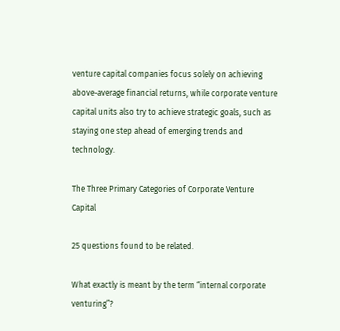venture capital companies focus solely on achieving above-average financial returns, while corporate venture capital units also try to achieve strategic goals, such as staying one step ahead of emerging trends and technology.

The Three Primary Categories of Corporate Venture Capital

25 questions found to be related.

What exactly is meant by the term “internal corporate venturing”?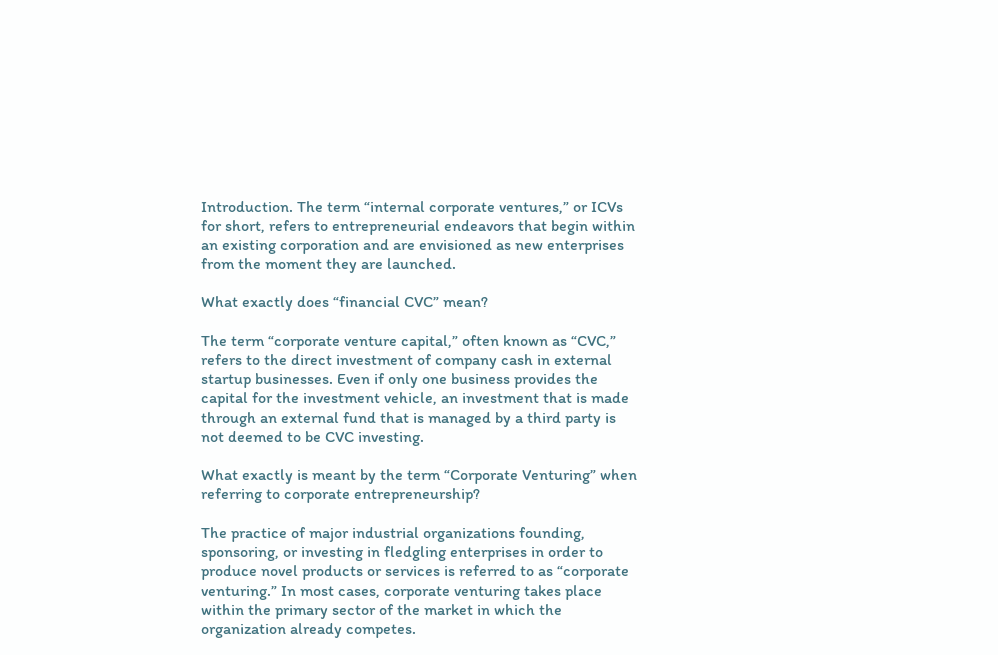Introduction. The term “internal corporate ventures,” or ICVs for short, refers to entrepreneurial endeavors that begin within an existing corporation and are envisioned as new enterprises from the moment they are launched.

What exactly does “financial CVC” mean?

The term “corporate venture capital,” often known as “CVC,” refers to the direct investment of company cash in external startup businesses. Even if only one business provides the capital for the investment vehicle, an investment that is made through an external fund that is managed by a third party is not deemed to be CVC investing.

What exactly is meant by the term “Corporate Venturing” when referring to corporate entrepreneurship?

The practice of major industrial organizations founding, sponsoring, or investing in fledgling enterprises in order to produce novel products or services is referred to as “corporate venturing.” In most cases, corporate venturing takes place within the primary sector of the market in which the organization already competes.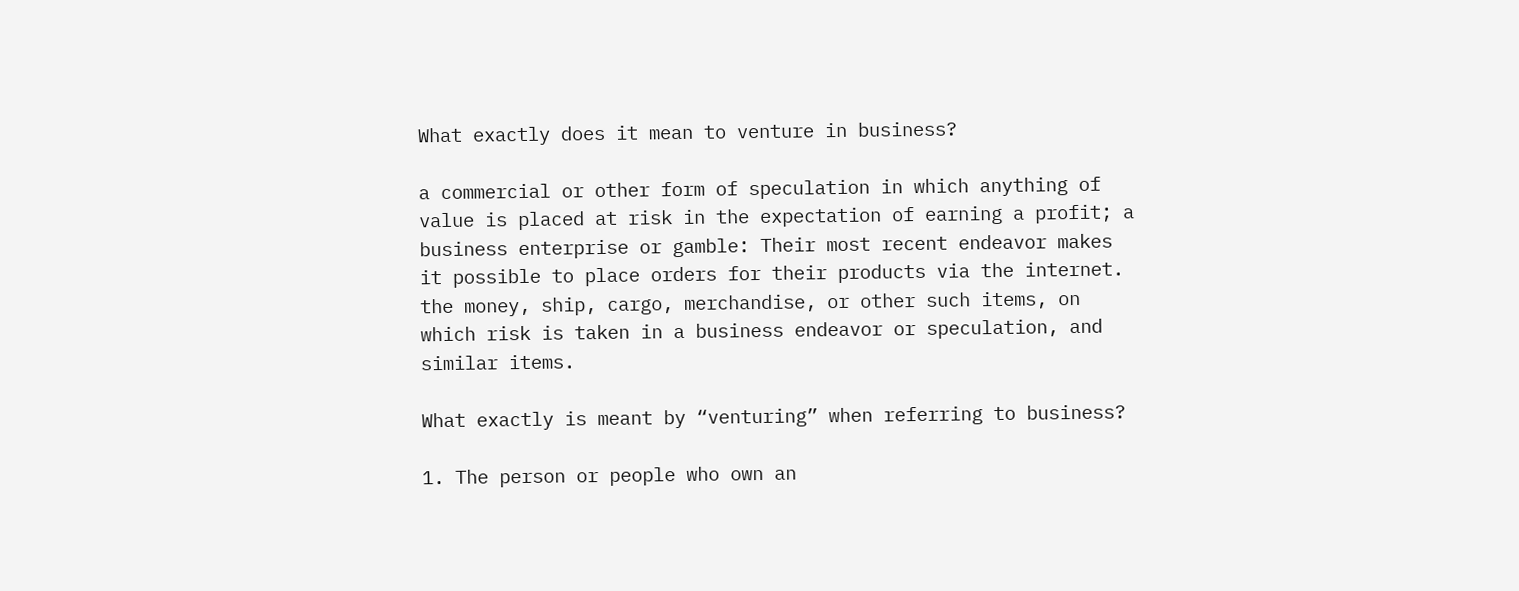What exactly does it mean to venture in business?

a commercial or other form of speculation in which anything of value is placed at risk in the expectation of earning a profit; a business enterprise or gamble: Their most recent endeavor makes it possible to place orders for their products via the internet. the money, ship, cargo, merchandise, or other such items, on which risk is taken in a business endeavor or speculation, and similar items.

What exactly is meant by “venturing” when referring to business?

1. The person or people who own an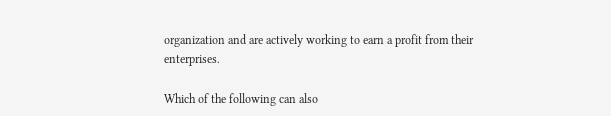organization and are actively working to earn a profit from their enterprises.

Which of the following can also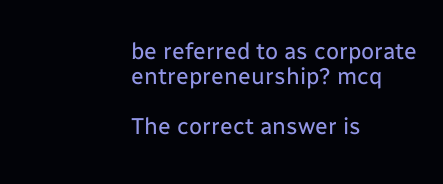be referred to as corporate entrepreneurship? mcq

The correct answer is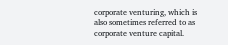corporate venturing, which is also sometimes referred to as corporate venture capital.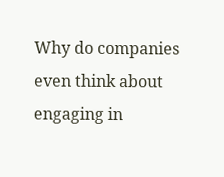Why do companies even think about engaging in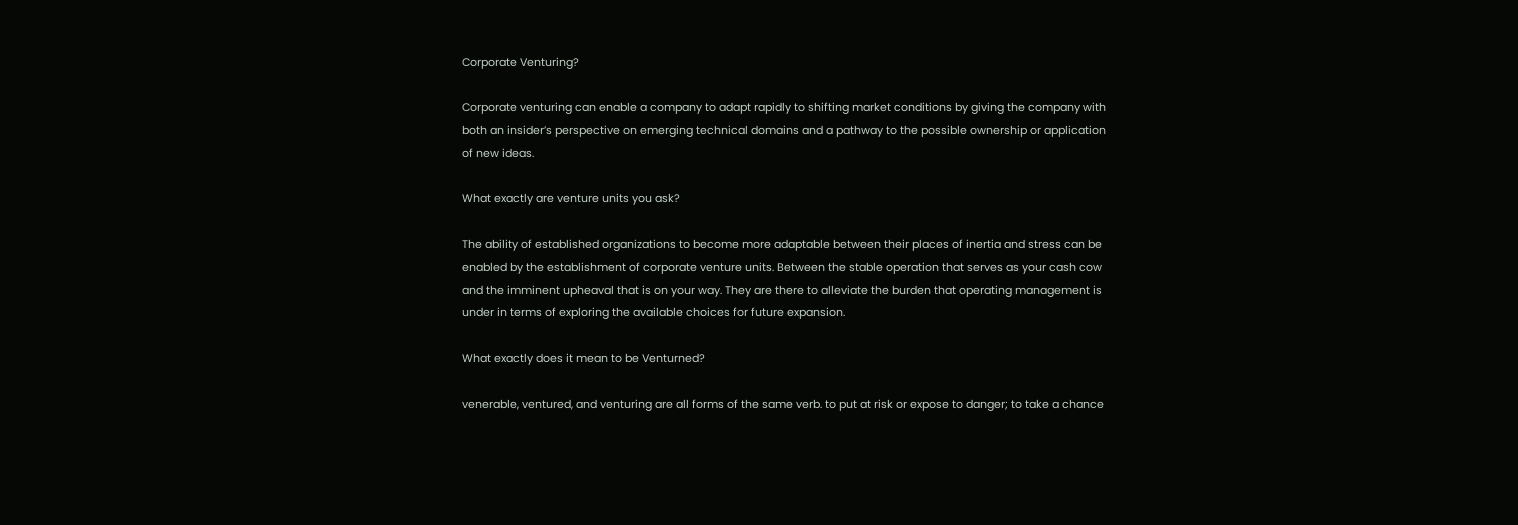Corporate Venturing?

Corporate venturing can enable a company to adapt rapidly to shifting market conditions by giving the company with both an insider’s perspective on emerging technical domains and a pathway to the possible ownership or application of new ideas.

What exactly are venture units you ask?

The ability of established organizations to become more adaptable between their places of inertia and stress can be enabled by the establishment of corporate venture units. Between the stable operation that serves as your cash cow and the imminent upheaval that is on your way. They are there to alleviate the burden that operating management is under in terms of exploring the available choices for future expansion.

What exactly does it mean to be Venturned?

venerable, ventured, and venturing are all forms of the same verb. to put at risk or expose to danger; to take a chance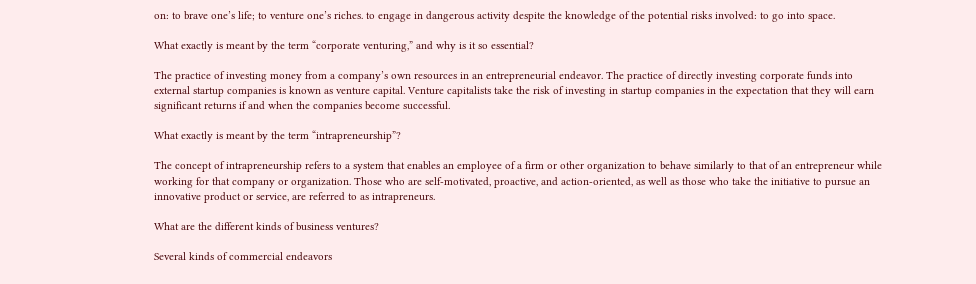on: to brave one’s life; to venture one’s riches. to engage in dangerous activity despite the knowledge of the potential risks involved: to go into space.

What exactly is meant by the term “corporate venturing,” and why is it so essential?

The practice of investing money from a company’s own resources in an entrepreneurial endeavor. The practice of directly investing corporate funds into external startup companies is known as venture capital. Venture capitalists take the risk of investing in startup companies in the expectation that they will earn significant returns if and when the companies become successful.

What exactly is meant by the term “intrapreneurship”?

The concept of intrapreneurship refers to a system that enables an employee of a firm or other organization to behave similarly to that of an entrepreneur while working for that company or organization. Those who are self-motivated, proactive, and action-oriented, as well as those who take the initiative to pursue an innovative product or service, are referred to as intrapreneurs.

What are the different kinds of business ventures?

Several kinds of commercial endeavors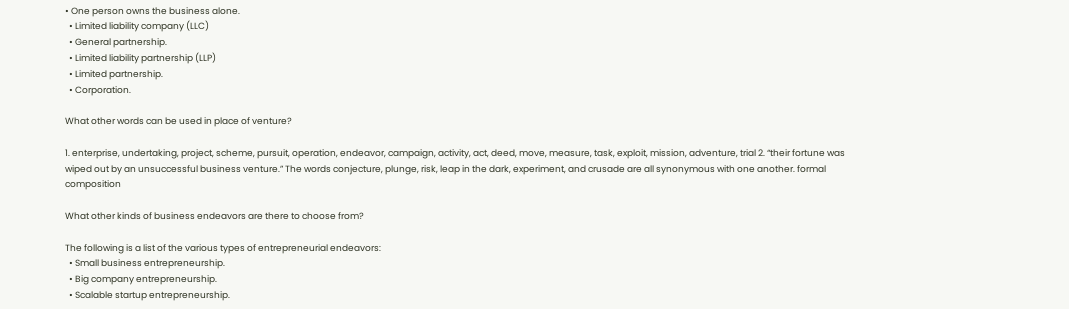• One person owns the business alone.
  • Limited liability company (LLC)
  • General partnership.
  • Limited liability partnership (LLP)
  • Limited partnership.
  • Corporation.

What other words can be used in place of venture?

1. enterprise, undertaking, project, scheme, pursuit, operation, endeavor, campaign, activity, act, deed, move, measure, task, exploit, mission, adventure, trial 2. “their fortune was wiped out by an unsuccessful business venture.” The words conjecture, plunge, risk, leap in the dark, experiment, and crusade are all synonymous with one another. formal composition

What other kinds of business endeavors are there to choose from?

The following is a list of the various types of entrepreneurial endeavors:
  • Small business entrepreneurship.
  • Big company entrepreneurship.
  • Scalable startup entrepreneurship.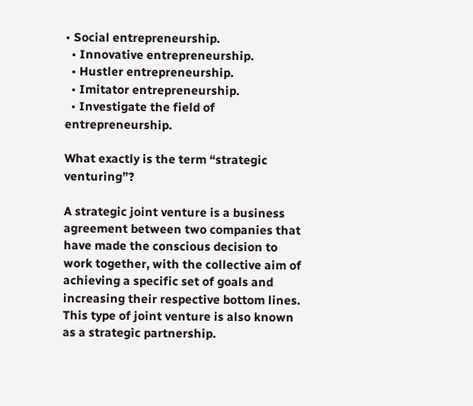• Social entrepreneurship.
  • Innovative entrepreneurship.
  • Hustler entrepreneurship.
  • Imitator entrepreneurship.
  • Investigate the field of entrepreneurship.

What exactly is the term “strategic venturing”?

A strategic joint venture is a business agreement between two companies that have made the conscious decision to work together, with the collective aim of achieving a specific set of goals and increasing their respective bottom lines. This type of joint venture is also known as a strategic partnership.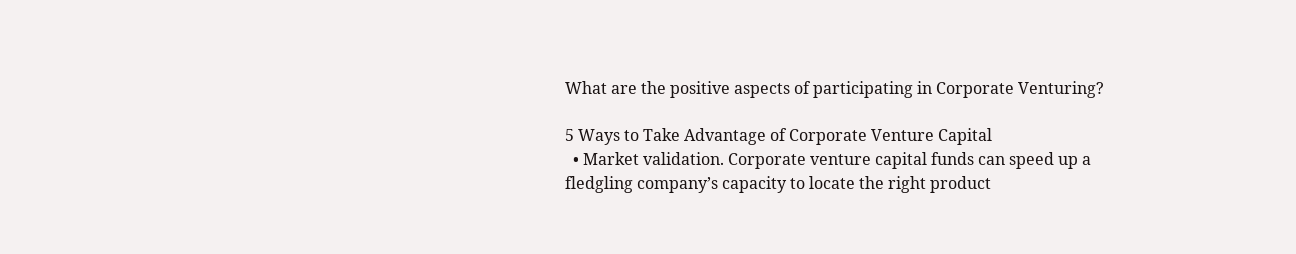What are the positive aspects of participating in Corporate Venturing?

5 Ways to Take Advantage of Corporate Venture Capital
  • Market validation. Corporate venture capital funds can speed up a fledgling company’s capacity to locate the right product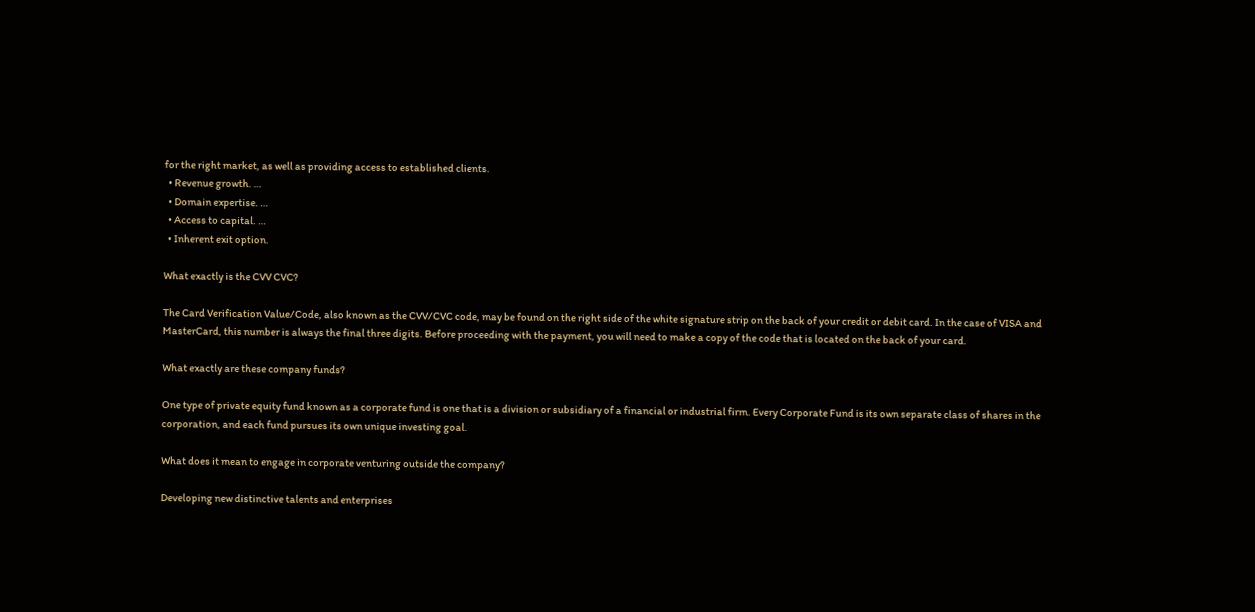for the right market, as well as providing access to established clients.
  • Revenue growth. …
  • Domain expertise. …
  • Access to capital. …
  • Inherent exit option.

What exactly is the CVV CVC?

The Card Verification Value/Code, also known as the CVV/CVC code, may be found on the right side of the white signature strip on the back of your credit or debit card. In the case of VISA and MasterCard, this number is always the final three digits. Before proceeding with the payment, you will need to make a copy of the code that is located on the back of your card.

What exactly are these company funds?

One type of private equity fund known as a corporate fund is one that is a division or subsidiary of a financial or industrial firm. Every Corporate Fund is its own separate class of shares in the corporation, and each fund pursues its own unique investing goal.

What does it mean to engage in corporate venturing outside the company?

Developing new distinctive talents and enterprises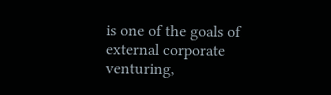is one of the goals of external corporate venturing,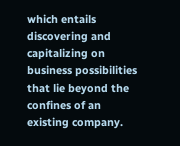which entails discovering and capitalizing on business possibilities that lie beyond the confines of an existing company.